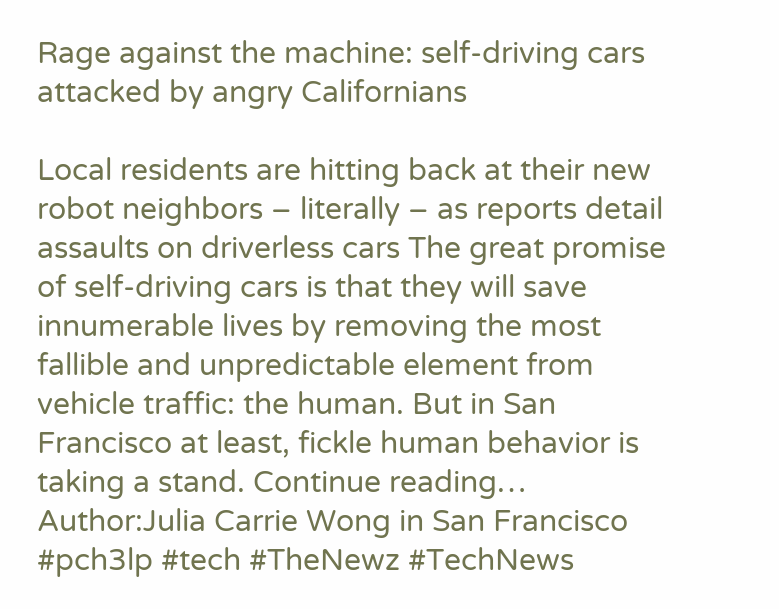Rage against the machine: self-driving cars attacked by angry Californians

Local residents are hitting back at their new robot neighbors – literally – as reports detail assaults on driverless cars The great promise of self-driving cars is that they will save innumerable lives by removing the most fallible and unpredictable element from vehicle traffic: the human. But in San Francisco at least, fickle human behavior is taking a stand. Continue reading… Author:Julia Carrie Wong in San Francisco #pch3lp #tech #TheNewz #TechNews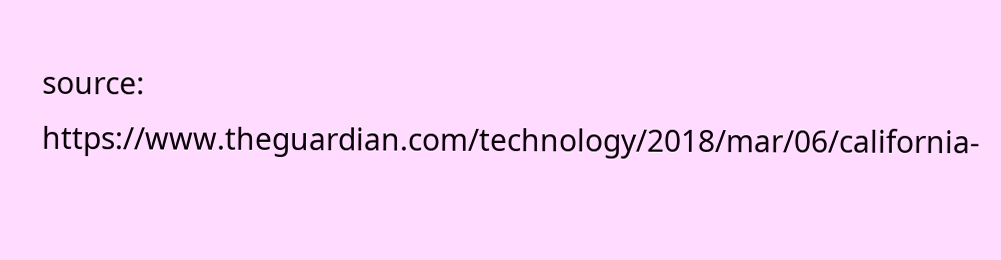source: https://www.theguardian.com/technology/2018/mar/06/california-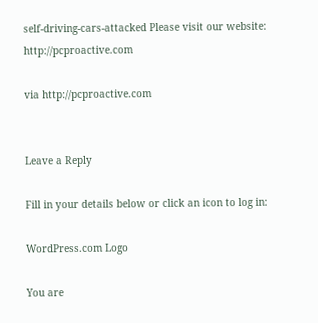self-driving-cars-attacked Please visit our website: http://pcproactive.com

via http://pcproactive.com


Leave a Reply

Fill in your details below or click an icon to log in:

WordPress.com Logo

You are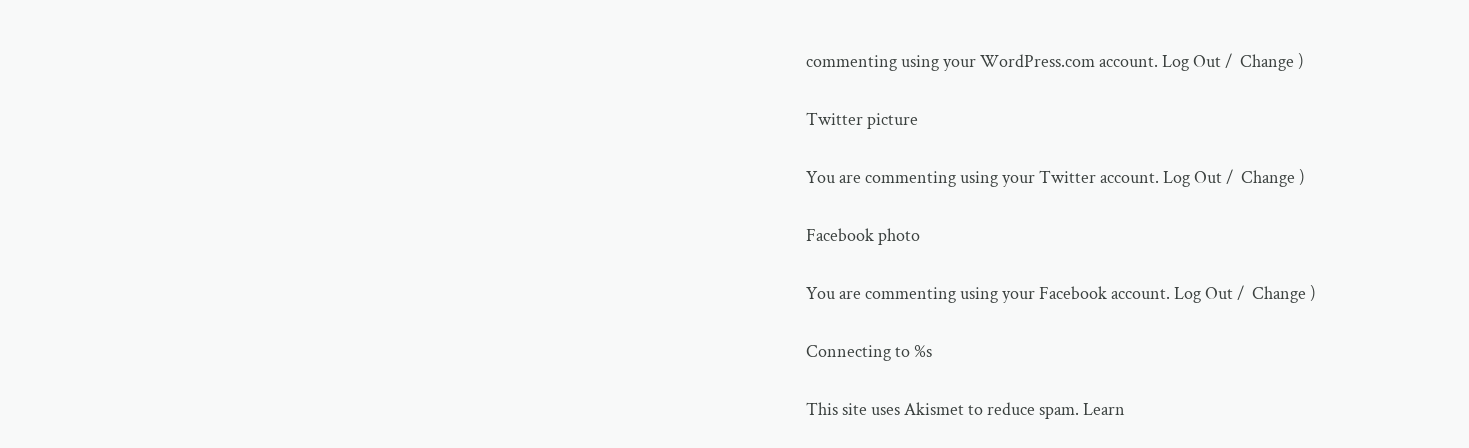commenting using your WordPress.com account. Log Out /  Change )

Twitter picture

You are commenting using your Twitter account. Log Out /  Change )

Facebook photo

You are commenting using your Facebook account. Log Out /  Change )

Connecting to %s

This site uses Akismet to reduce spam. Learn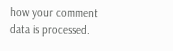how your comment data is processed.